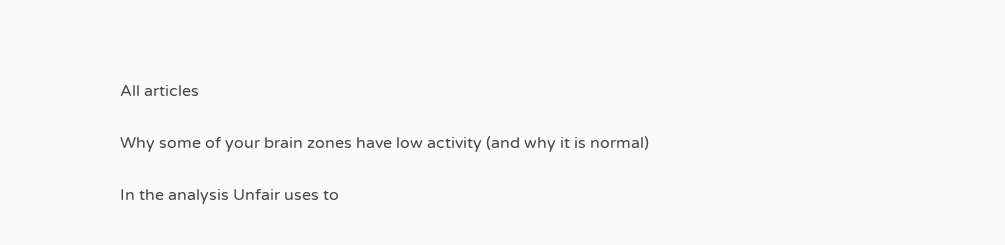All articles

Why some of your brain zones have low activity (and why it is normal)

In the analysis Unfair uses to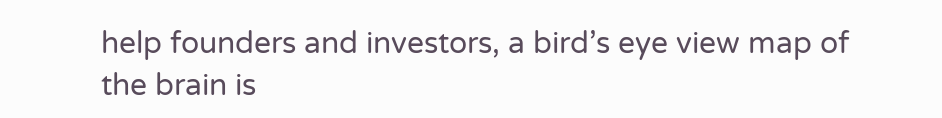help founders and investors, a bird’s eye view map of the brain is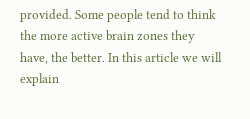provided. Some people tend to think the more active brain zones they have, the better. In this article we will explain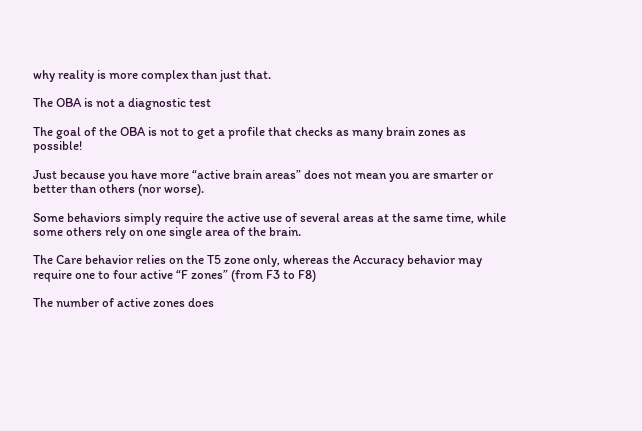why reality is more complex than just that.

The OBA is not a diagnostic test

The goal of the OBA is not to get a profile that checks as many brain zones as possible!

Just because you have more “active brain areas” does not mean you are smarter or better than others (nor worse).

Some behaviors simply require the active use of several areas at the same time, while some others rely on one single area of the brain.

The Care behavior relies on the T5 zone only, whereas the Accuracy behavior may require one to four active “F zones” (from F3 to F8)

The number of active zones does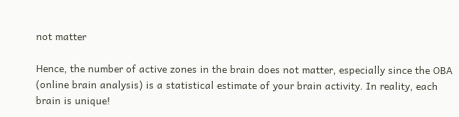not matter

Hence, the number of active zones in the brain does not matter, especially since the OBA (online brain analysis) is a statistical estimate of your brain activity. In reality, each brain is unique!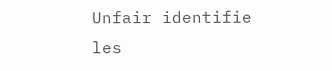Unfair identifie les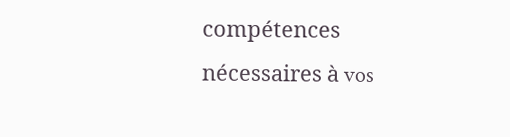compétences nécessaires à vos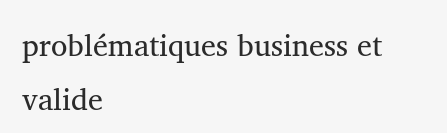problématiques business et valide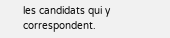les candidats qui y correspondent.